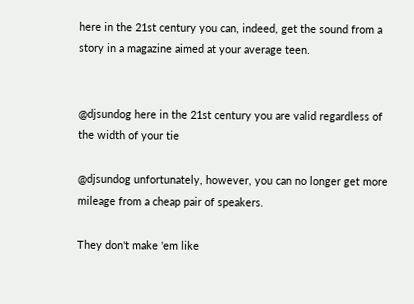here in the 21st century you can, indeed, get the sound from a story in a magazine aimed at your average teen.


@djsundog here in the 21st century you are valid regardless of the width of your tie

@djsundog unfortunately, however, you can no longer get more mileage from a cheap pair of speakers.

They don't make 'em like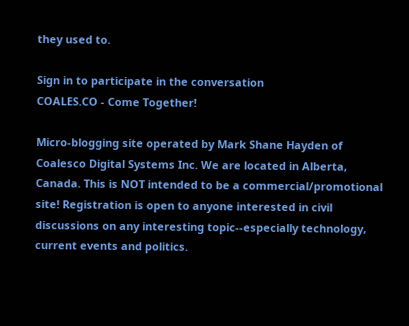they used to.

Sign in to participate in the conversation
COALES.CO - Come Together!

Micro-blogging site operated by Mark Shane Hayden of Coalesco Digital Systems Inc. We are located in Alberta, Canada. This is NOT intended to be a commercial/promotional site! Registration is open to anyone interested in civil discussions on any interesting topic--especially technology, current events and politics.